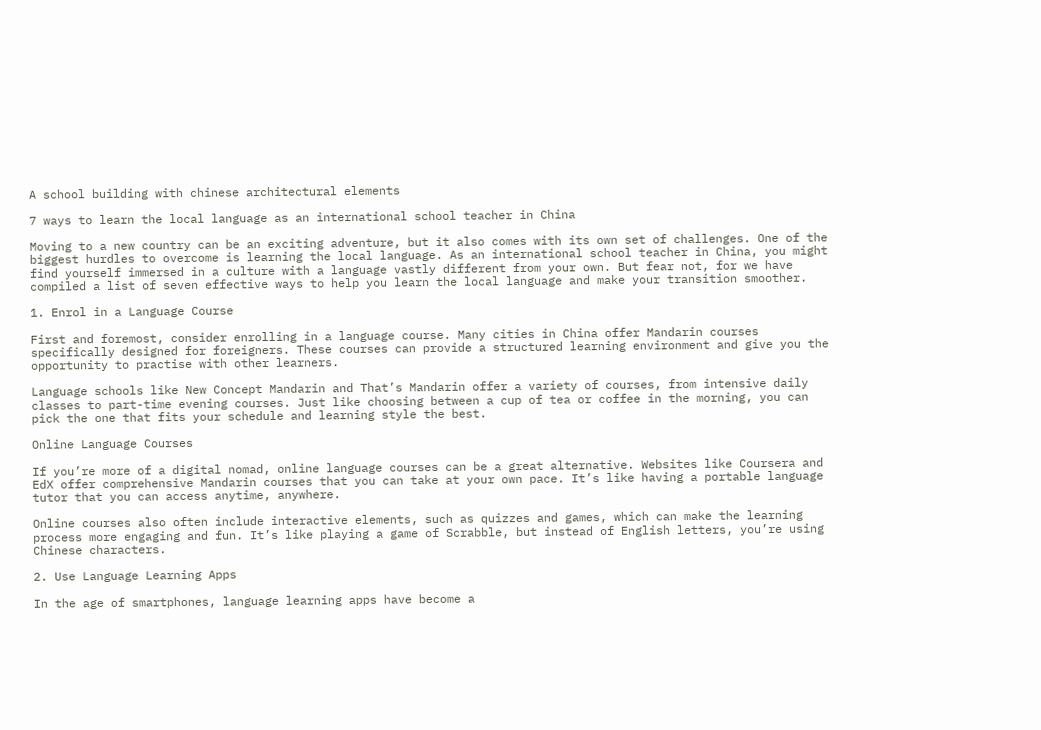A school building with chinese architectural elements

7 ways to learn the local language as an international school teacher in China

Moving to a new country can be an exciting adventure, but it also comes with its own set of challenges. One of the biggest hurdles to overcome is learning the local language. As an international school teacher in China, you might find yourself immersed in a culture with a language vastly different from your own. But fear not, for we have compiled a list of seven effective ways to help you learn the local language and make your transition smoother.

1. Enrol in a Language Course

First and foremost, consider enrolling in a language course. Many cities in China offer Mandarin courses specifically designed for foreigners. These courses can provide a structured learning environment and give you the opportunity to practise with other learners.

Language schools like New Concept Mandarin and That’s Mandarin offer a variety of courses, from intensive daily classes to part-time evening courses. Just like choosing between a cup of tea or coffee in the morning, you can pick the one that fits your schedule and learning style the best.

Online Language Courses

If you’re more of a digital nomad, online language courses can be a great alternative. Websites like Coursera and EdX offer comprehensive Mandarin courses that you can take at your own pace. It’s like having a portable language tutor that you can access anytime, anywhere.

Online courses also often include interactive elements, such as quizzes and games, which can make the learning process more engaging and fun. It’s like playing a game of Scrabble, but instead of English letters, you’re using Chinese characters.

2. Use Language Learning Apps

In the age of smartphones, language learning apps have become a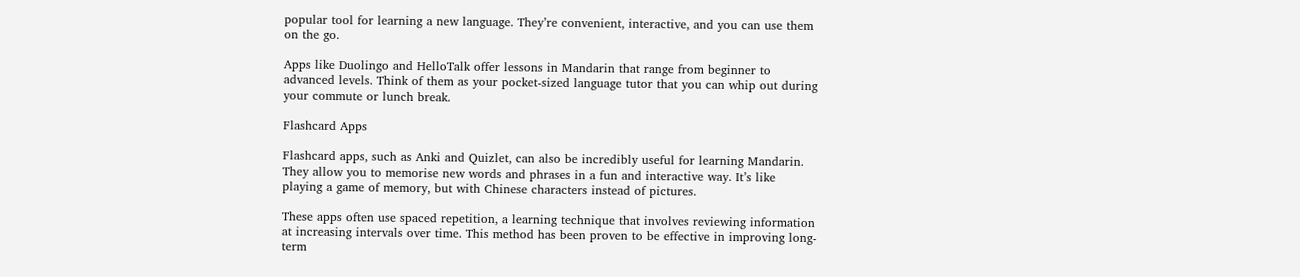popular tool for learning a new language. They’re convenient, interactive, and you can use them on the go.

Apps like Duolingo and HelloTalk offer lessons in Mandarin that range from beginner to advanced levels. Think of them as your pocket-sized language tutor that you can whip out during your commute or lunch break.

Flashcard Apps

Flashcard apps, such as Anki and Quizlet, can also be incredibly useful for learning Mandarin. They allow you to memorise new words and phrases in a fun and interactive way. It’s like playing a game of memory, but with Chinese characters instead of pictures.

These apps often use spaced repetition, a learning technique that involves reviewing information at increasing intervals over time. This method has been proven to be effective in improving long-term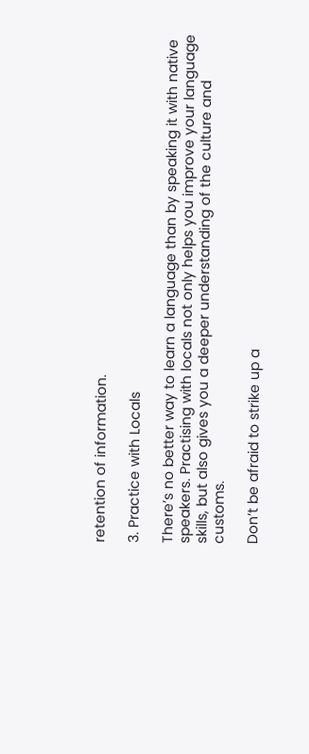retention of information.

3. Practice with Locals

There’s no better way to learn a language than by speaking it with native speakers. Practising with locals not only helps you improve your language skills, but also gives you a deeper understanding of the culture and customs.

Don’t be afraid to strike up a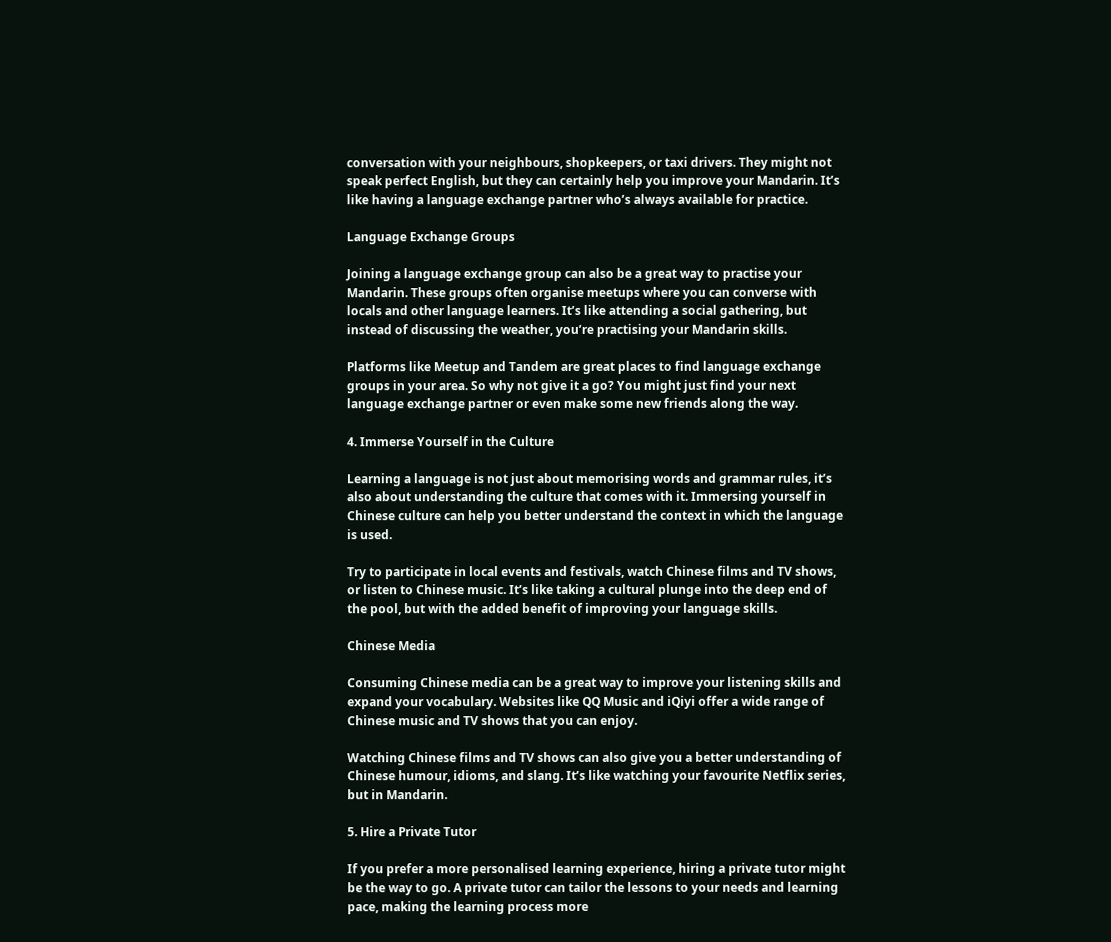conversation with your neighbours, shopkeepers, or taxi drivers. They might not speak perfect English, but they can certainly help you improve your Mandarin. It’s like having a language exchange partner who’s always available for practice.

Language Exchange Groups

Joining a language exchange group can also be a great way to practise your Mandarin. These groups often organise meetups where you can converse with locals and other language learners. It’s like attending a social gathering, but instead of discussing the weather, you’re practising your Mandarin skills.

Platforms like Meetup and Tandem are great places to find language exchange groups in your area. So why not give it a go? You might just find your next language exchange partner or even make some new friends along the way.

4. Immerse Yourself in the Culture

Learning a language is not just about memorising words and grammar rules, it’s also about understanding the culture that comes with it. Immersing yourself in Chinese culture can help you better understand the context in which the language is used.

Try to participate in local events and festivals, watch Chinese films and TV shows, or listen to Chinese music. It’s like taking a cultural plunge into the deep end of the pool, but with the added benefit of improving your language skills.

Chinese Media

Consuming Chinese media can be a great way to improve your listening skills and expand your vocabulary. Websites like QQ Music and iQiyi offer a wide range of Chinese music and TV shows that you can enjoy.

Watching Chinese films and TV shows can also give you a better understanding of Chinese humour, idioms, and slang. It’s like watching your favourite Netflix series, but in Mandarin.

5. Hire a Private Tutor

If you prefer a more personalised learning experience, hiring a private tutor might be the way to go. A private tutor can tailor the lessons to your needs and learning pace, making the learning process more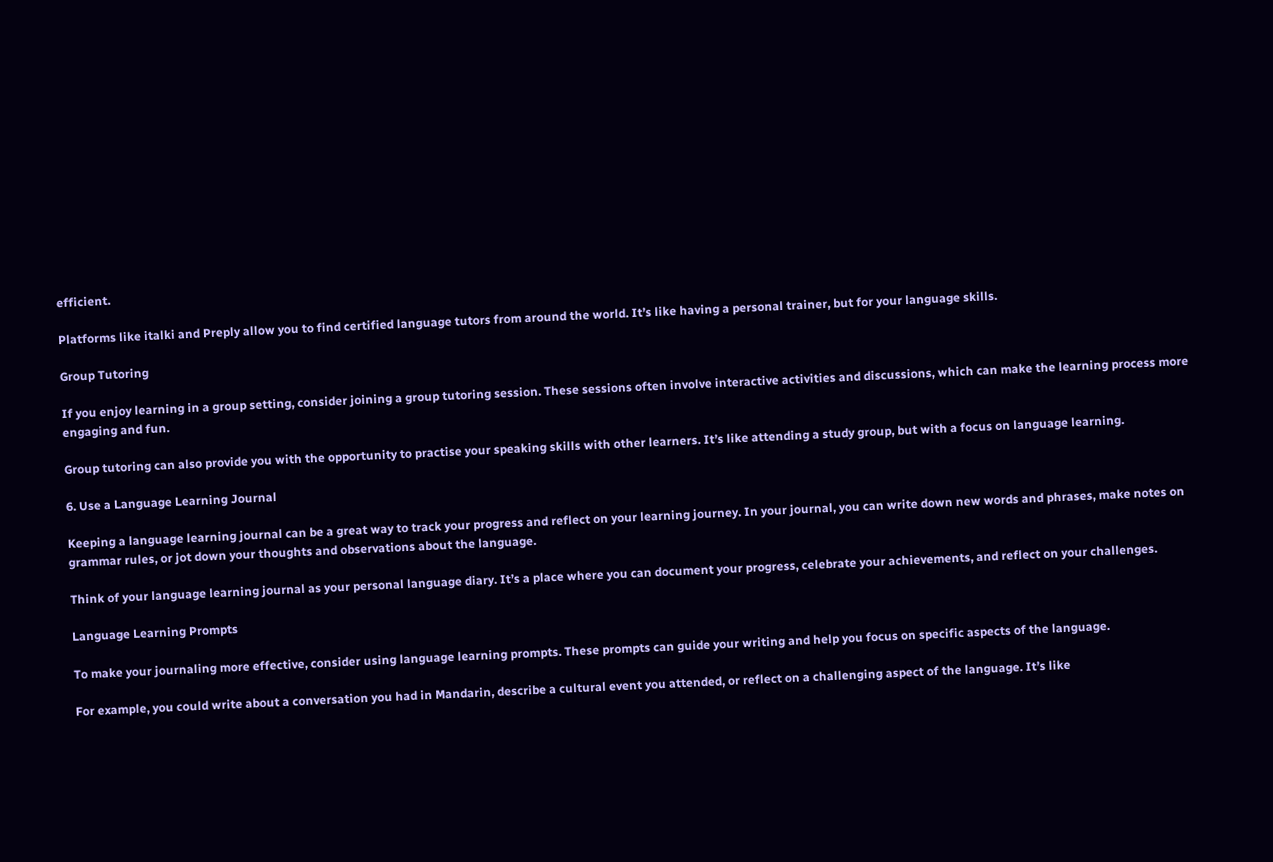efficient.

Platforms like italki and Preply allow you to find certified language tutors from around the world. It’s like having a personal trainer, but for your language skills.

Group Tutoring

If you enjoy learning in a group setting, consider joining a group tutoring session. These sessions often involve interactive activities and discussions, which can make the learning process more engaging and fun.

Group tutoring can also provide you with the opportunity to practise your speaking skills with other learners. It’s like attending a study group, but with a focus on language learning.

6. Use a Language Learning Journal

Keeping a language learning journal can be a great way to track your progress and reflect on your learning journey. In your journal, you can write down new words and phrases, make notes on grammar rules, or jot down your thoughts and observations about the language.

Think of your language learning journal as your personal language diary. It’s a place where you can document your progress, celebrate your achievements, and reflect on your challenges.

Language Learning Prompts

To make your journaling more effective, consider using language learning prompts. These prompts can guide your writing and help you focus on specific aspects of the language.

For example, you could write about a conversation you had in Mandarin, describe a cultural event you attended, or reflect on a challenging aspect of the language. It’s like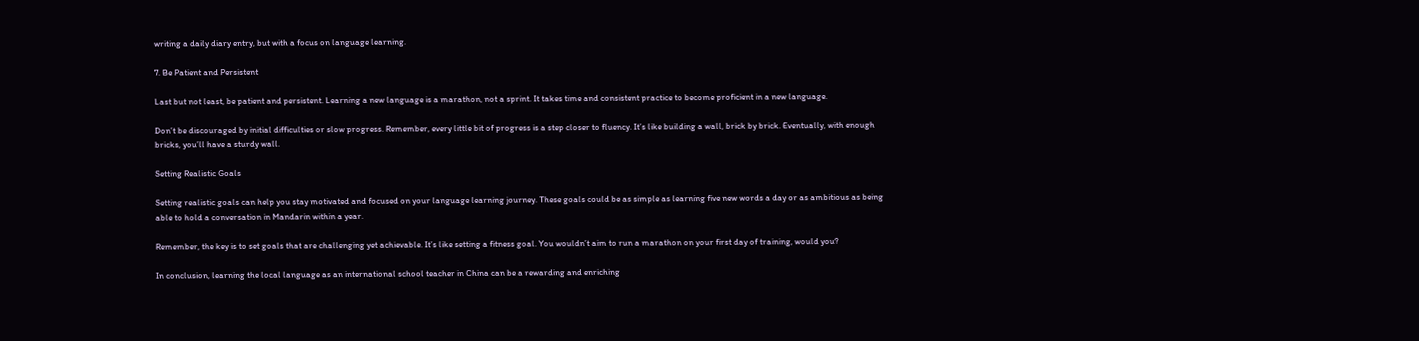writing a daily diary entry, but with a focus on language learning.

7. Be Patient and Persistent

Last but not least, be patient and persistent. Learning a new language is a marathon, not a sprint. It takes time and consistent practice to become proficient in a new language.

Don’t be discouraged by initial difficulties or slow progress. Remember, every little bit of progress is a step closer to fluency. It’s like building a wall, brick by brick. Eventually, with enough bricks, you’ll have a sturdy wall.

Setting Realistic Goals

Setting realistic goals can help you stay motivated and focused on your language learning journey. These goals could be as simple as learning five new words a day or as ambitious as being able to hold a conversation in Mandarin within a year.

Remember, the key is to set goals that are challenging yet achievable. It’s like setting a fitness goal. You wouldn’t aim to run a marathon on your first day of training, would you?

In conclusion, learning the local language as an international school teacher in China can be a rewarding and enriching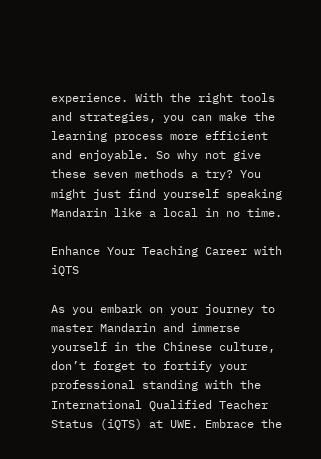experience. With the right tools and strategies, you can make the learning process more efficient and enjoyable. So why not give these seven methods a try? You might just find yourself speaking Mandarin like a local in no time.

Enhance Your Teaching Career with iQTS

As you embark on your journey to master Mandarin and immerse yourself in the Chinese culture, don’t forget to fortify your professional standing with the International Qualified Teacher Status (iQTS) at UWE. Embrace the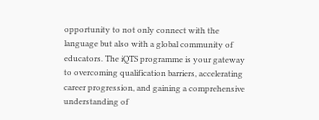opportunity to not only connect with the language but also with a global community of educators. The iQTS programme is your gateway to overcoming qualification barriers, accelerating career progression, and gaining a comprehensive understanding of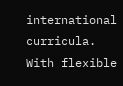international curricula. With flexible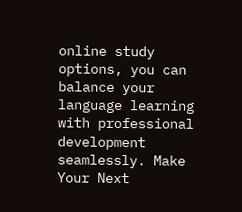online study options, you can balance your language learning with professional development seamlessly. Make Your Next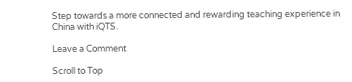Step towards a more connected and rewarding teaching experience in China with iQTS.

Leave a Comment

Scroll to Top